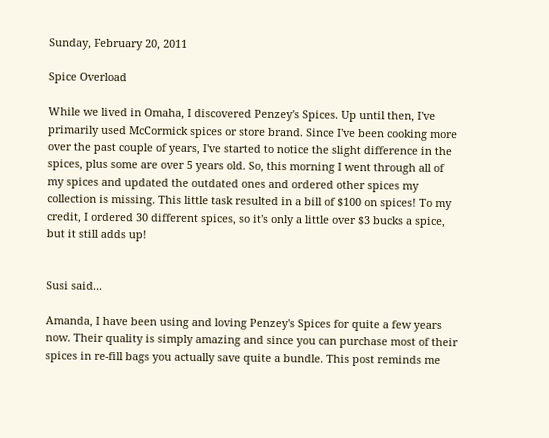Sunday, February 20, 2011

Spice Overload

While we lived in Omaha, I discovered Penzey's Spices. Up until then, I've primarily used McCormick spices or store brand. Since I've been cooking more over the past couple of years, I've started to notice the slight difference in the spices, plus some are over 5 years old. So, this morning I went through all of my spices and updated the outdated ones and ordered other spices my collection is missing. This little task resulted in a bill of $100 on spices! To my credit, I ordered 30 different spices, so it's only a little over $3 bucks a spice, but it still adds up!


Susi said...

Amanda, I have been using and loving Penzey's Spices for quite a few years now. Their quality is simply amazing and since you can purchase most of their spices in re-fill bags you actually save quite a bundle. This post reminds me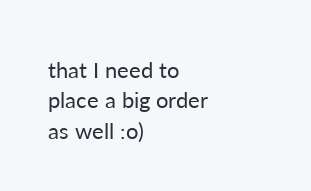that I need to place a big order as well :o)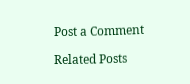Post a Comment

Related Posts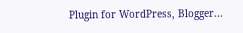Plugin for WordPress, Blogger...